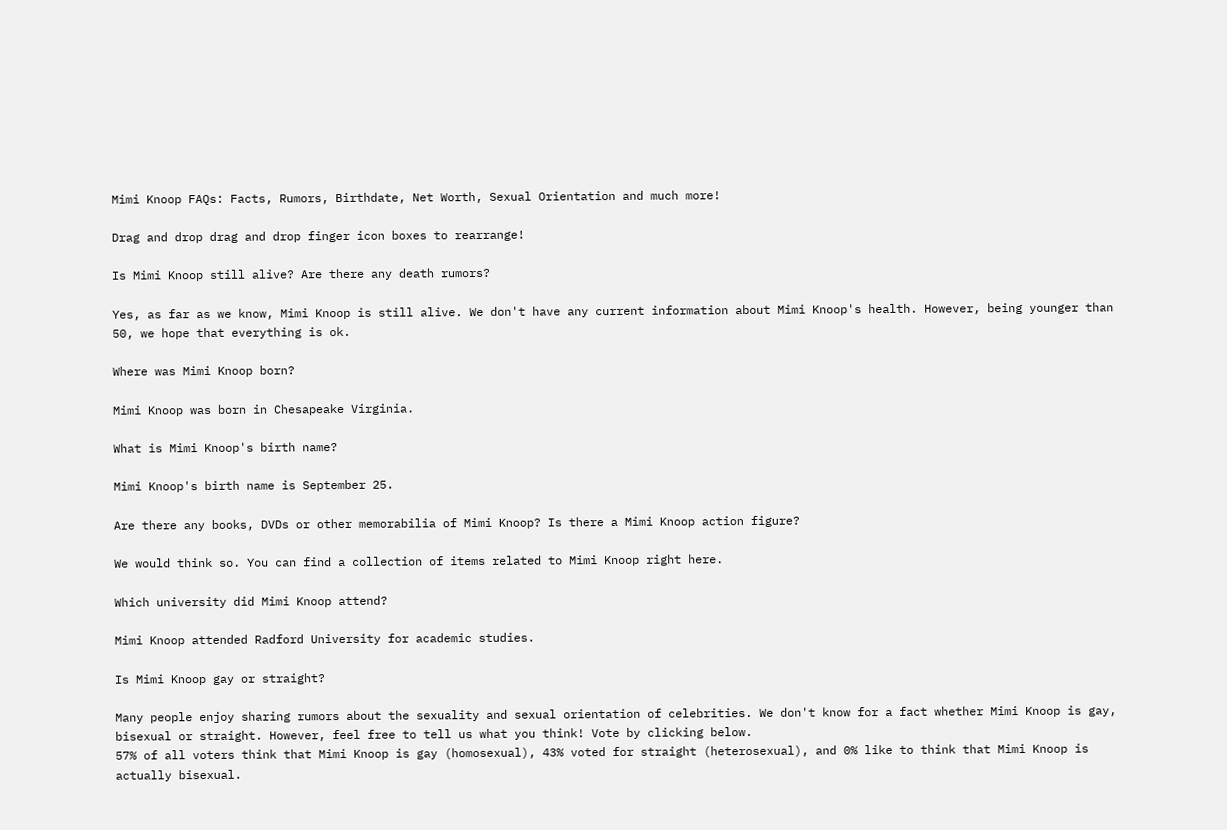Mimi Knoop FAQs: Facts, Rumors, Birthdate, Net Worth, Sexual Orientation and much more!

Drag and drop drag and drop finger icon boxes to rearrange!

Is Mimi Knoop still alive? Are there any death rumors?

Yes, as far as we know, Mimi Knoop is still alive. We don't have any current information about Mimi Knoop's health. However, being younger than 50, we hope that everything is ok.

Where was Mimi Knoop born?

Mimi Knoop was born in Chesapeake Virginia.

What is Mimi Knoop's birth name?

Mimi Knoop's birth name is September 25.

Are there any books, DVDs or other memorabilia of Mimi Knoop? Is there a Mimi Knoop action figure?

We would think so. You can find a collection of items related to Mimi Knoop right here.

Which university did Mimi Knoop attend?

Mimi Knoop attended Radford University for academic studies.

Is Mimi Knoop gay or straight?

Many people enjoy sharing rumors about the sexuality and sexual orientation of celebrities. We don't know for a fact whether Mimi Knoop is gay, bisexual or straight. However, feel free to tell us what you think! Vote by clicking below.
57% of all voters think that Mimi Knoop is gay (homosexual), 43% voted for straight (heterosexual), and 0% like to think that Mimi Knoop is actually bisexual.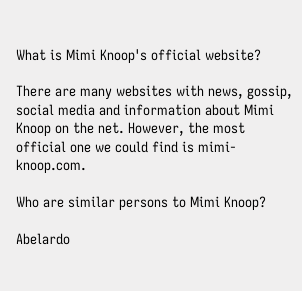What is Mimi Knoop's official website?

There are many websites with news, gossip, social media and information about Mimi Knoop on the net. However, the most official one we could find is mimi-knoop.com.

Who are similar persons to Mimi Knoop?

Abelardo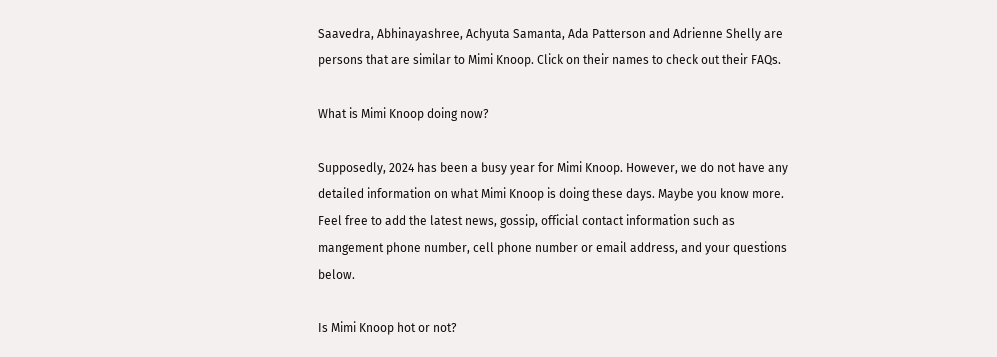Saavedra, Abhinayashree, Achyuta Samanta, Ada Patterson and Adrienne Shelly are persons that are similar to Mimi Knoop. Click on their names to check out their FAQs.

What is Mimi Knoop doing now?

Supposedly, 2024 has been a busy year for Mimi Knoop. However, we do not have any detailed information on what Mimi Knoop is doing these days. Maybe you know more. Feel free to add the latest news, gossip, official contact information such as mangement phone number, cell phone number or email address, and your questions below.

Is Mimi Knoop hot or not?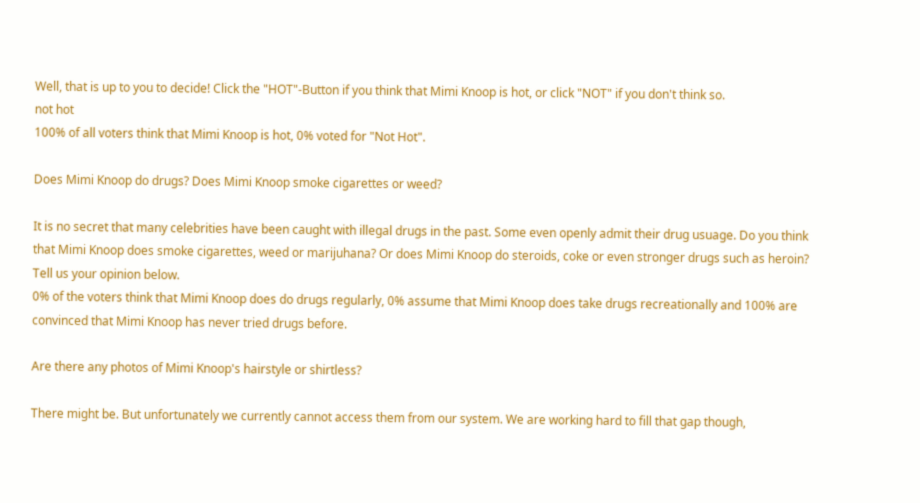Well, that is up to you to decide! Click the "HOT"-Button if you think that Mimi Knoop is hot, or click "NOT" if you don't think so.
not hot
100% of all voters think that Mimi Knoop is hot, 0% voted for "Not Hot".

Does Mimi Knoop do drugs? Does Mimi Knoop smoke cigarettes or weed?

It is no secret that many celebrities have been caught with illegal drugs in the past. Some even openly admit their drug usuage. Do you think that Mimi Knoop does smoke cigarettes, weed or marijuhana? Or does Mimi Knoop do steroids, coke or even stronger drugs such as heroin? Tell us your opinion below.
0% of the voters think that Mimi Knoop does do drugs regularly, 0% assume that Mimi Knoop does take drugs recreationally and 100% are convinced that Mimi Knoop has never tried drugs before.

Are there any photos of Mimi Knoop's hairstyle or shirtless?

There might be. But unfortunately we currently cannot access them from our system. We are working hard to fill that gap though,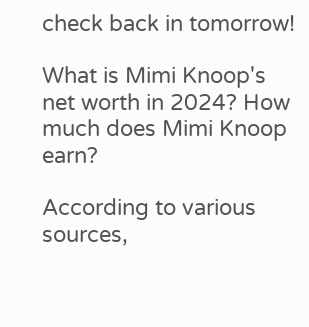check back in tomorrow!

What is Mimi Knoop's net worth in 2024? How much does Mimi Knoop earn?

According to various sources,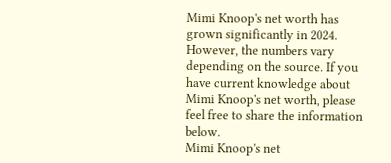Mimi Knoop's net worth has grown significantly in 2024. However, the numbers vary depending on the source. If you have current knowledge about Mimi Knoop's net worth, please feel free to share the information below.
Mimi Knoop's net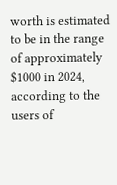worth is estimated to be in the range of approximately $1000 in 2024, according to the users of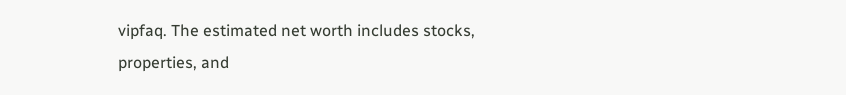vipfaq. The estimated net worth includes stocks, properties, and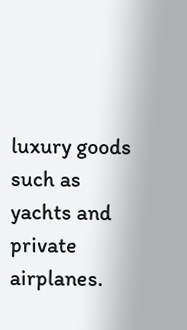luxury goods such as yachts and private airplanes.